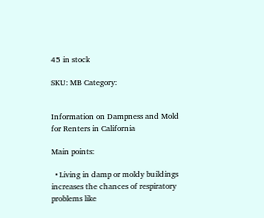45 in stock

SKU: MB Category:


Information on Dampness and Mold for Renters in California

Main points:

  • Living in damp or moldy buildings increases the chances of respiratory problems like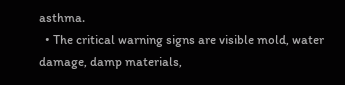asthma.
  • The critical warning signs are visible mold, water damage, damp materials,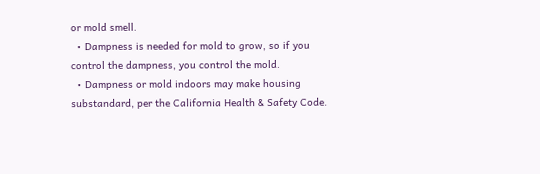or mold smell.
  • Dampness is needed for mold to grow, so if you control the dampness, you control the mold.
  • Dampness or mold indoors may make housing substandard, per the California Health & Safety Code.